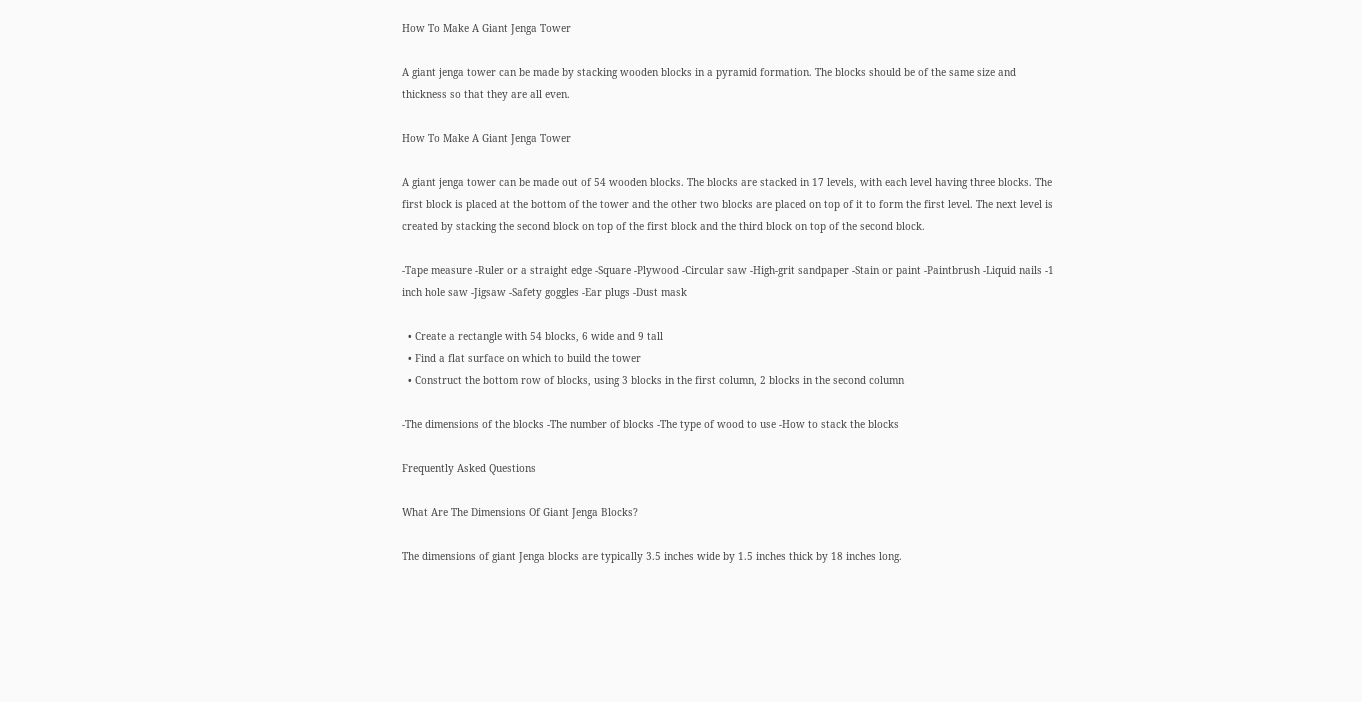How To Make A Giant Jenga Tower

A giant jenga tower can be made by stacking wooden blocks in a pyramid formation. The blocks should be of the same size and thickness so that they are all even.

How To Make A Giant Jenga Tower

A giant jenga tower can be made out of 54 wooden blocks. The blocks are stacked in 17 levels, with each level having three blocks. The first block is placed at the bottom of the tower and the other two blocks are placed on top of it to form the first level. The next level is created by stacking the second block on top of the first block and the third block on top of the second block.

-Tape measure -Ruler or a straight edge -Square -Plywood -Circular saw -High-grit sandpaper -Stain or paint -Paintbrush -Liquid nails -1 inch hole saw -Jigsaw -Safety goggles -Ear plugs -Dust mask

  • Create a rectangle with 54 blocks, 6 wide and 9 tall
  • Find a flat surface on which to build the tower
  • Construct the bottom row of blocks, using 3 blocks in the first column, 2 blocks in the second column

-The dimensions of the blocks -The number of blocks -The type of wood to use -How to stack the blocks

Frequently Asked Questions

What Are The Dimensions Of Giant Jenga Blocks?

The dimensions of giant Jenga blocks are typically 3.5 inches wide by 1.5 inches thick by 18 inches long.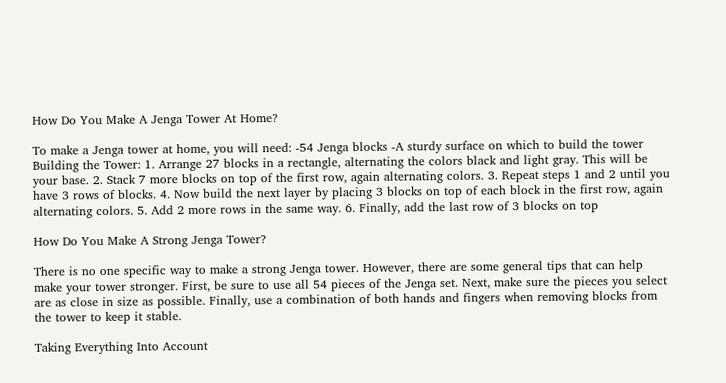How Do You Make A Jenga Tower At Home?

To make a Jenga tower at home, you will need: -54 Jenga blocks -A sturdy surface on which to build the tower Building the Tower: 1. Arrange 27 blocks in a rectangle, alternating the colors black and light gray. This will be your base. 2. Stack 7 more blocks on top of the first row, again alternating colors. 3. Repeat steps 1 and 2 until you have 3 rows of blocks. 4. Now build the next layer by placing 3 blocks on top of each block in the first row, again alternating colors. 5. Add 2 more rows in the same way. 6. Finally, add the last row of 3 blocks on top

How Do You Make A Strong Jenga Tower?

There is no one specific way to make a strong Jenga tower. However, there are some general tips that can help make your tower stronger. First, be sure to use all 54 pieces of the Jenga set. Next, make sure the pieces you select are as close in size as possible. Finally, use a combination of both hands and fingers when removing blocks from the tower to keep it stable.

Taking Everything Into Account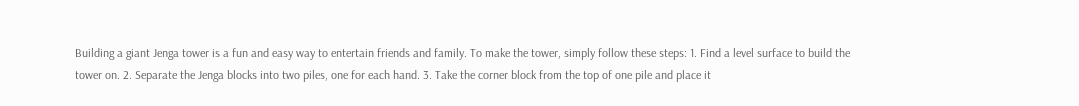Building a giant Jenga tower is a fun and easy way to entertain friends and family. To make the tower, simply follow these steps: 1. Find a level surface to build the tower on. 2. Separate the Jenga blocks into two piles, one for each hand. 3. Take the corner block from the top of one pile and place it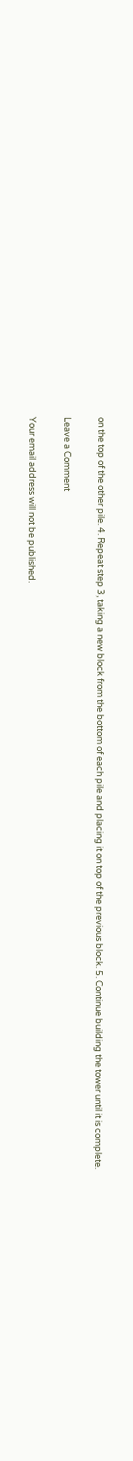on the top of the other pile. 4. Repeat step 3, taking a new block from the bottom of each pile and placing it on top of the previous block. 5. Continue building the tower until it is complete.

Leave a Comment

Your email address will not be published.